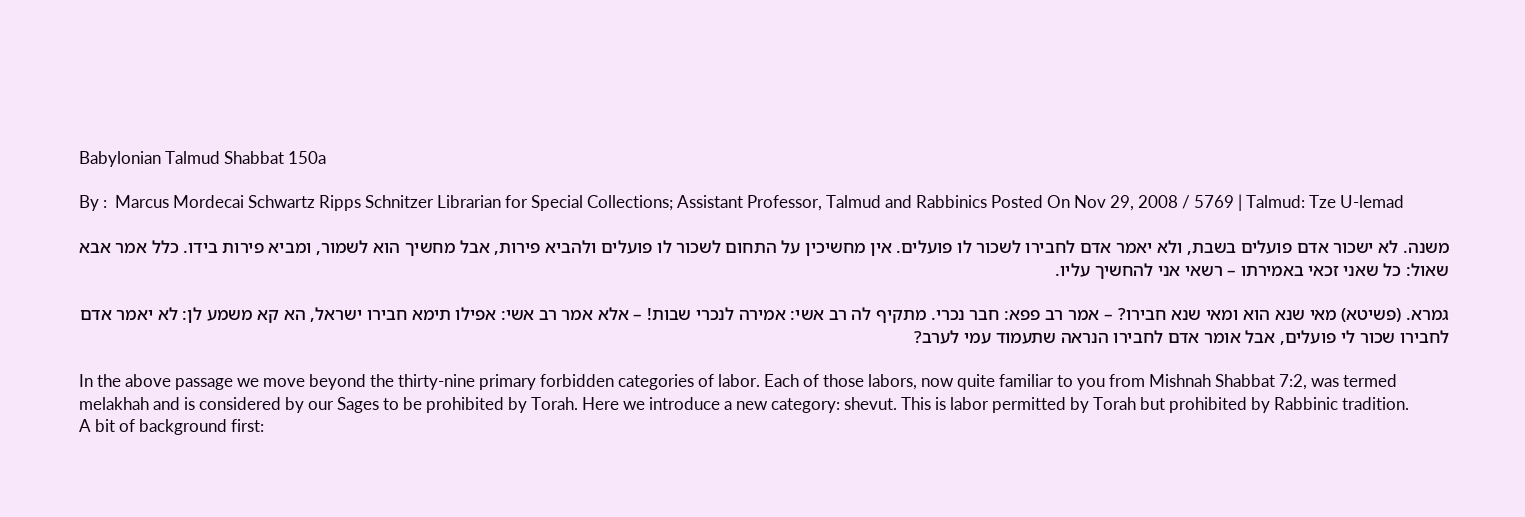Babylonian Talmud Shabbat 150a

By :  Marcus Mordecai Schwartz Ripps Schnitzer Librarian for Special Collections; Assistant Professor, Talmud and Rabbinics Posted On Nov 29, 2008 / 5769 | Talmud: Tze U-lemad

משנה. לא ישכור אדם פועלים בשבת, ולא יאמר אדם לחבירו לשכור לו פועלים. אין מחשיכין על התחום לשכור לו פועלים ולהביא פירות, אבל מחשיך הוא לשמור, ומביא פירות בידו. כלל אמר אבא שאול: כל שאני זכאי באמירתו – רשאי אני להחשיך עליו.

גמרא. (פשיטא) מאי שנא הוא ומאי שנא חבירו? – אמר רב פפא: חבר נכרי. מתקיף לה רב אשי: אמירה לנכרי שבות! – אלא אמר רב אשי: אפילו תימא חבירו ישראל, הא קא משמע לן: לא יאמר אדם לחבירו שכור לי פועלים, אבל אומר אדם לחבירו הנראה שתעמוד עמי לערב?

In the above passage we move beyond the thirty-nine primary forbidden categories of labor. Each of those labors, now quite familiar to you from Mishnah Shabbat 7:2, was termed melakhah and is considered by our Sages to be prohibited by Torah. Here we introduce a new category: shevut. This is labor permitted by Torah but prohibited by Rabbinic tradition.
A bit of background first: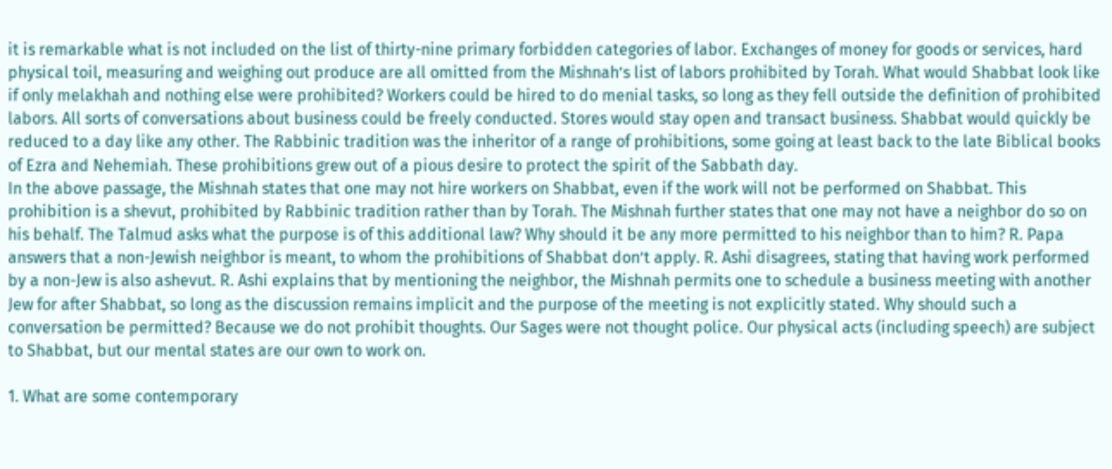it is remarkable what is not included on the list of thirty-nine primary forbidden categories of labor. Exchanges of money for goods or services, hard physical toil, measuring and weighing out produce are all omitted from the Mishnah’s list of labors prohibited by Torah. What would Shabbat look like if only melakhah and nothing else were prohibited? Workers could be hired to do menial tasks, so long as they fell outside the definition of prohibited labors. All sorts of conversations about business could be freely conducted. Stores would stay open and transact business. Shabbat would quickly be reduced to a day like any other. The Rabbinic tradition was the inheritor of a range of prohibitions, some going at least back to the late Biblical books of Ezra and Nehemiah. These prohibitions grew out of a pious desire to protect the spirit of the Sabbath day.
In the above passage, the Mishnah states that one may not hire workers on Shabbat, even if the work will not be performed on Shabbat. This prohibition is a shevut, prohibited by Rabbinic tradition rather than by Torah. The Mishnah further states that one may not have a neighbor do so on his behalf. The Talmud asks what the purpose is of this additional law? Why should it be any more permitted to his neighbor than to him? R. Papa answers that a non-Jewish neighbor is meant, to whom the prohibitions of Shabbat don’t apply. R. Ashi disagrees, stating that having work performed by a non-Jew is also ashevut. R. Ashi explains that by mentioning the neighbor, the Mishnah permits one to schedule a business meeting with another Jew for after Shabbat, so long as the discussion remains implicit and the purpose of the meeting is not explicitly stated. Why should such a conversation be permitted? Because we do not prohibit thoughts. Our Sages were not thought police. Our physical acts (including speech) are subject to Shabbat, but our mental states are our own to work on.

1. What are some contemporary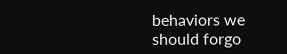behaviors we should forgo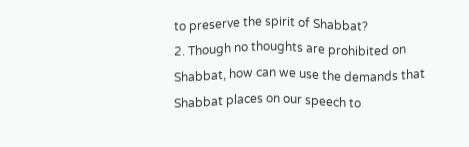to preserve the spirit of Shabbat?
2. Though no thoughts are prohibited on Shabbat, how can we use the demands that Shabbat places on our speech to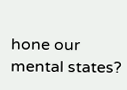hone our mental states?